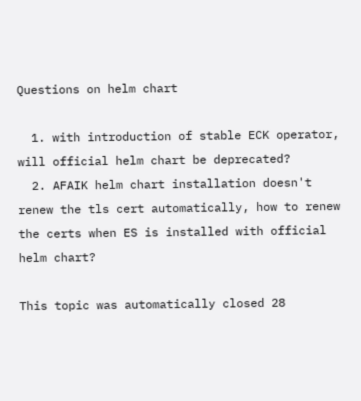Questions on helm chart

  1. with introduction of stable ECK operator, will official helm chart be deprecated?
  2. AFAIK helm chart installation doesn't renew the tls cert automatically, how to renew the certs when ES is installed with official helm chart?

This topic was automatically closed 28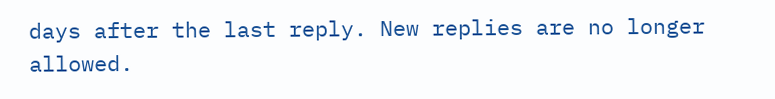days after the last reply. New replies are no longer allowed.